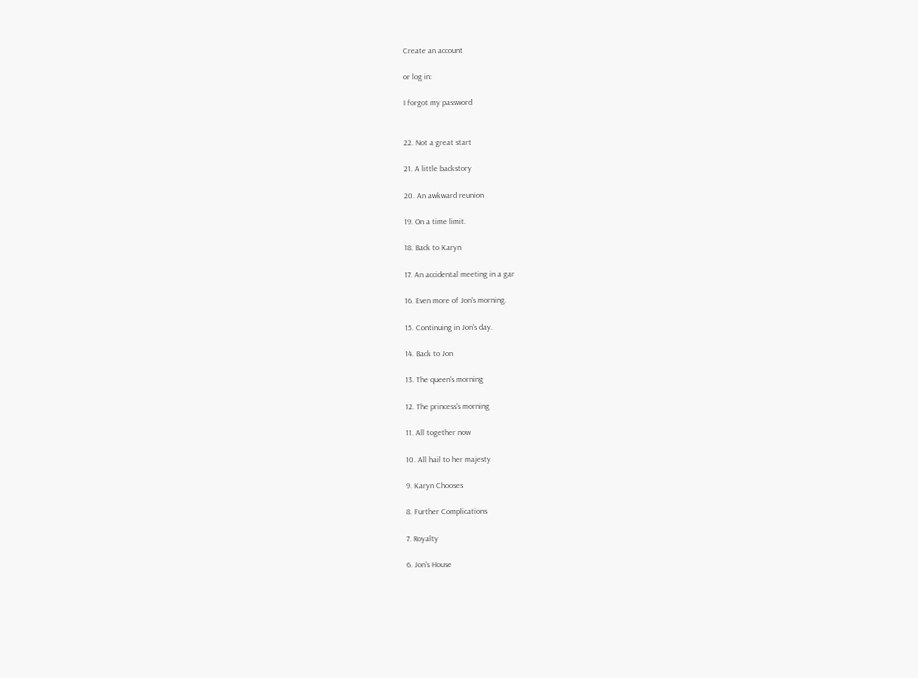Create an account

or log in:

I forgot my password


22. Not a great start

21. A little backstory

20. An awkward reunion

19. On a time limit.

18. Back to Karyn

17. An accidental meeting in a gar

16. Even more of Jon's morning.

15. Continuing in Jon's day.

14. Back to Jon

13. The queen's morning

12. The princess's morning

11. All together now

10. All hail to her majesty

9. Karyn Chooses

8. Further Complications

7. Royalty

6. Jon's House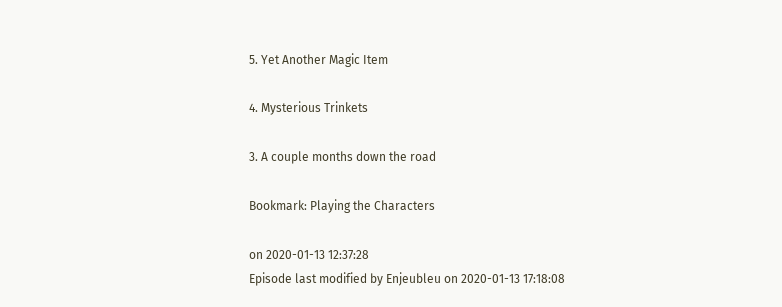5. Yet Another Magic Item

4. Mysterious Trinkets

3. A couple months down the road

Bookmark: Playing the Characters

on 2020-01-13 12:37:28
Episode last modified by Enjeubleu on 2020-01-13 17:18:08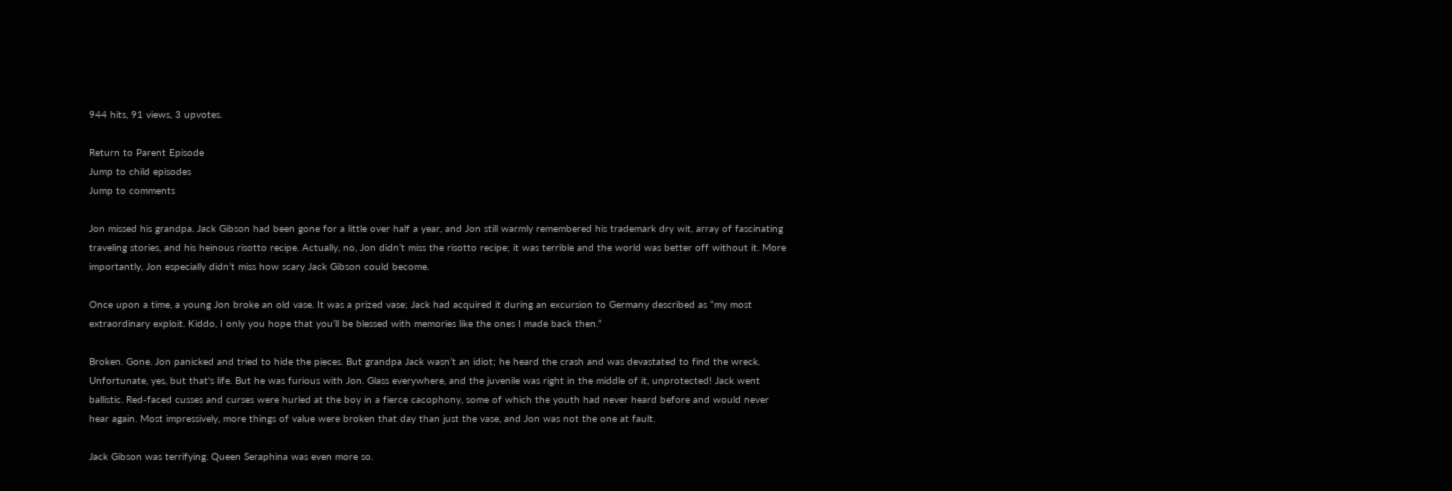944 hits, 91 views, 3 upvotes.

Return to Parent Episode
Jump to child episodes
Jump to comments

Jon missed his grandpa. Jack Gibson had been gone for a little over half a year, and Jon still warmly remembered his trademark dry wit, array of fascinating traveling stories, and his heinous risotto recipe. Actually, no, Jon didn’t miss the risotto recipe; it was terrible and the world was better off without it. More importantly, Jon especially didn’t miss how scary Jack Gibson could become.

Once upon a time, a young Jon broke an old vase. It was a prized vase; Jack had acquired it during an excursion to Germany described as “my most extraordinary exploit. Kiddo, I only you hope that you’ll be blessed with memories like the ones I made back then.”

Broken. Gone. Jon panicked and tried to hide the pieces. But grandpa Jack wasn’t an idiot; he heard the crash and was devastated to find the wreck. Unfortunate, yes, but that's life. But he was furious with Jon. Glass everywhere, and the juvenile was right in the middle of it, unprotected! Jack went ballistic. Red-faced cusses and curses were hurled at the boy in a fierce cacophony, some of which the youth had never heard before and would never hear again. Most impressively, more things of value were broken that day than just the vase, and Jon was not the one at fault.

Jack Gibson was terrifying. Queen Seraphina was even more so.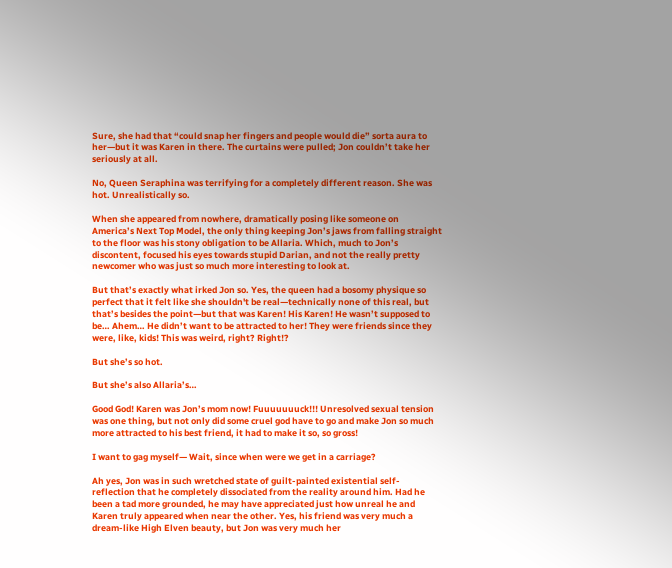Sure, she had that “could snap her fingers and people would die” sorta aura to her—but it was Karen in there. The curtains were pulled; Jon couldn’t take her seriously at all.

No, Queen Seraphina was terrifying for a completely different reason. She was hot. Unrealistically so.

When she appeared from nowhere, dramatically posing like someone on America’s Next Top Model, the only thing keeping Jon’s jaws from falling straight to the floor was his stony obligation to be Allaria. Which, much to Jon’s discontent, focused his eyes towards stupid Darian, and not the really pretty newcomer who was just so much more interesting to look at.

But that’s exactly what irked Jon so. Yes, the queen had a bosomy physique so perfect that it felt like she shouldn't be real—technically none of this real, but that’s besides the point—but that was Karen! His Karen! He wasn’t supposed to be… Ahem… He didn’t want to be attracted to her! They were friends since they were, like, kids! This was weird, right? Right!?

But she’s so hot.

But she’s also Allaria’s…

Good God! Karen was Jon’s mom now! Fuuuuuuuck!!! Unresolved sexual tension was one thing, but not only did some cruel god have to go and make Jon so much more attracted to his best friend, it had to make it so, so gross!

I want to gag myself— Wait, since when were we get in a carriage?

Ah yes, Jon was in such wretched state of guilt-painted existential self-reflection that he completely dissociated from the reality around him. Had he been a tad more grounded, he may have appreciated just how unreal he and Karen truly appeared when near the other. Yes, his friend was very much a dream-like High Elven beauty, but Jon was very much her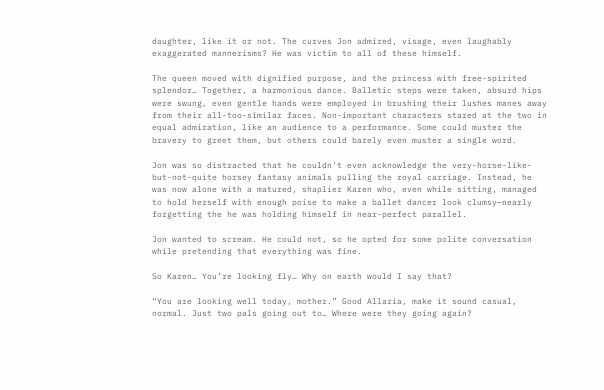daughter, like it or not. The curves Jon admired, visage, even laughably exaggerated mannerisms? He was victim to all of these himself.

The queen moved with dignified purpose, and the princess with free-spirited splendor… Together, a harmonious dance. Balletic steps were taken, absurd hips were swung, even gentle hands were employed in brushing their lushes manes away from their all-too-similar faces. Non-important characters stared at the two in equal admiration, like an audience to a performance. Some could muster the bravery to greet them, but others could barely even muster a single word.

Jon was so distracted that he couldn’t even acknowledge the very-horse-like-but-not-quite horsey fantasy animals pulling the royal carriage. Instead, he was now alone with a matured, shaplier Karen who, even while sitting, managed to hold herself with enough poise to make a ballet dancer look clumsy—nearly forgetting the he was holding himself in near-perfect parallel.

Jon wanted to scream. He could not, so he opted for some polite conversation while pretending that everything was fine.

So Karen… You’re looking fly… Why on earth would I say that?

“You are looking well today, mother.” Good Allaria, make it sound casual, normal. Just two pals going out to… Where were they going again?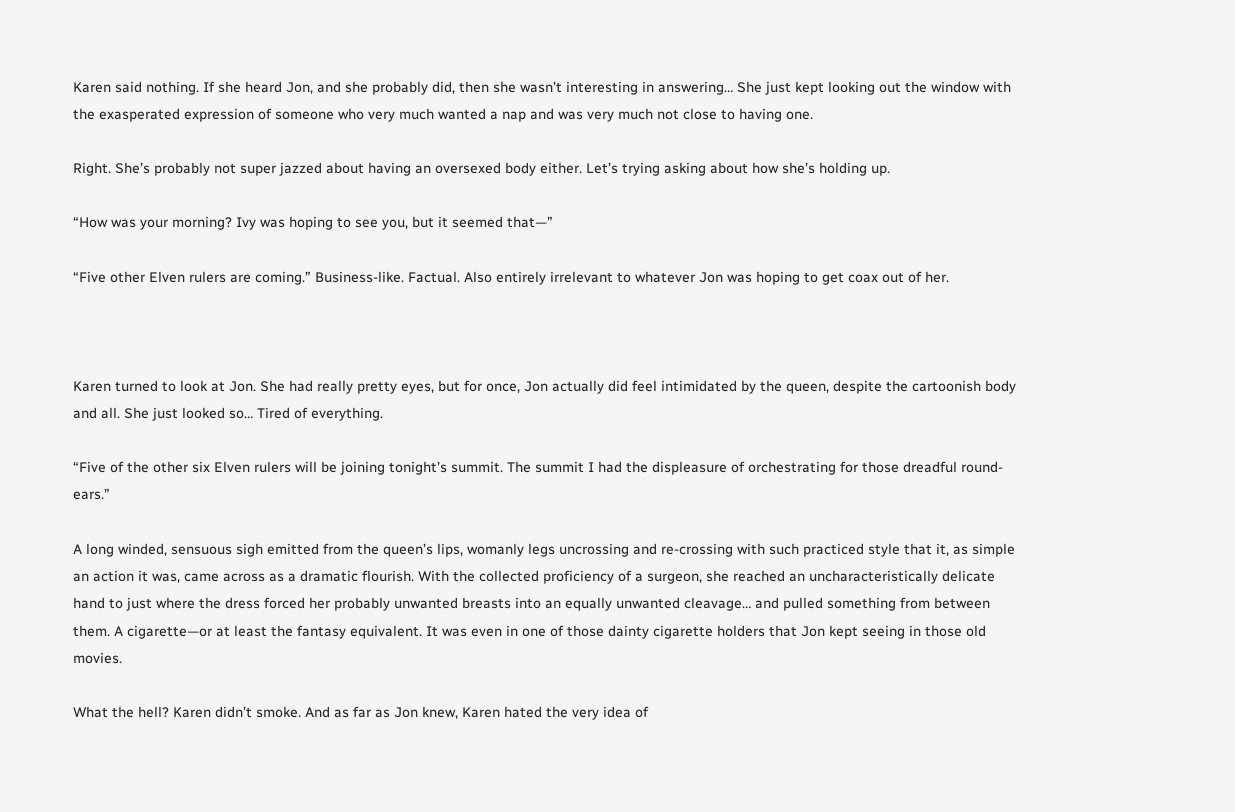Karen said nothing. If she heard Jon, and she probably did, then she wasn’t interesting in answering… She just kept looking out the window with the exasperated expression of someone who very much wanted a nap and was very much not close to having one.

Right. She’s probably not super jazzed about having an oversexed body either. Let’s trying asking about how she’s holding up.

“How was your morning? Ivy was hoping to see you, but it seemed that—”

“Five other Elven rulers are coming.” Business-like. Factual. Also entirely irrelevant to whatever Jon was hoping to get coax out of her.



Karen turned to look at Jon. She had really pretty eyes, but for once, Jon actually did feel intimidated by the queen, despite the cartoonish body and all. She just looked so… Tired of everything.

“Five of the other six Elven rulers will be joining tonight’s summit. The summit I had the displeasure of orchestrating for those dreadful round-ears.”

A long winded, sensuous sigh emitted from the queen’s lips, womanly legs uncrossing and re-crossing with such practiced style that it, as simple an action it was, came across as a dramatic flourish. With the collected proficiency of a surgeon, she reached an uncharacteristically delicate hand to just where the dress forced her probably unwanted breasts into an equally unwanted cleavage… and pulled something from between them. A cigarette—or at least the fantasy equivalent. It was even in one of those dainty cigarette holders that Jon kept seeing in those old movies.

What the hell? Karen didn’t smoke. And as far as Jon knew, Karen hated the very idea of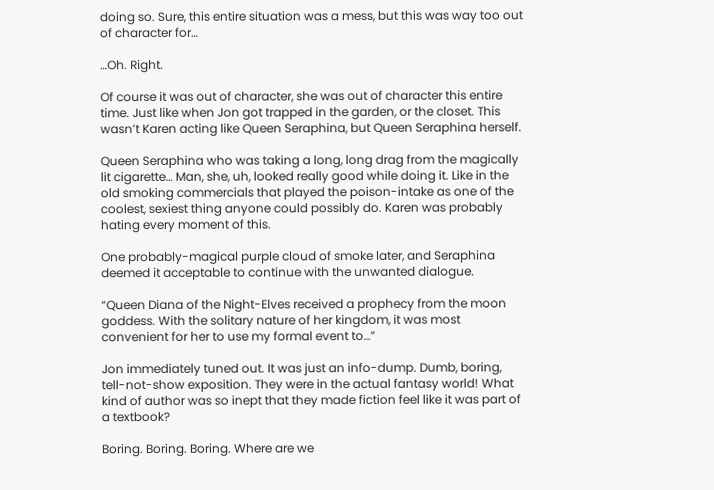doing so. Sure, this entire situation was a mess, but this was way too out of character for…

…Oh. Right.

Of course it was out of character, she was out of character this entire time. Just like when Jon got trapped in the garden, or the closet. This wasn’t Karen acting like Queen Seraphina, but Queen Seraphina herself.

Queen Seraphina who was taking a long, long drag from the magically lit cigarette… Man, she, uh, looked really good while doing it. Like in the old smoking commercials that played the poison-intake as one of the coolest, sexiest thing anyone could possibly do. Karen was probably hating every moment of this.

One probably-magical purple cloud of smoke later, and Seraphina deemed it acceptable to continue with the unwanted dialogue.

“Queen Diana of the Night-Elves received a prophecy from the moon goddess. With the solitary nature of her kingdom, it was most convenient for her to use my formal event to…”

Jon immediately tuned out. It was just an info-dump. Dumb, boring, tell-not-show exposition. They were in the actual fantasy world! What kind of author was so inept that they made fiction feel like it was part of a textbook?

Boring. Boring. Boring. Where are we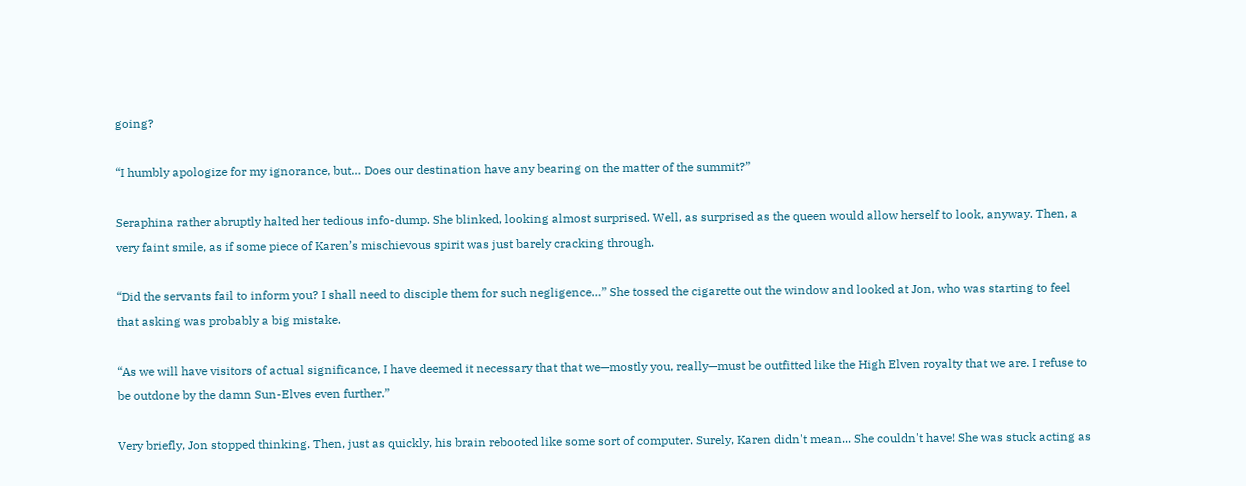going?

“I humbly apologize for my ignorance, but… Does our destination have any bearing on the matter of the summit?”

Seraphina rather abruptly halted her tedious info-dump. She blinked, looking almost surprised. Well, as surprised as the queen would allow herself to look, anyway. Then, a very faint smile, as if some piece of Karen’s mischievous spirit was just barely cracking through.

“Did the servants fail to inform you? I shall need to disciple them for such negligence…” She tossed the cigarette out the window and looked at Jon, who was starting to feel that asking was probably a big mistake.

“As we will have visitors of actual significance, I have deemed it necessary that that we—mostly you, really—must be outfitted like the High Elven royalty that we are. I refuse to be outdone by the damn Sun-Elves even further.”

Very briefly, Jon stopped thinking. Then, just as quickly, his brain rebooted like some sort of computer. Surely, Karen didn't mean... She couldn't have! She was stuck acting as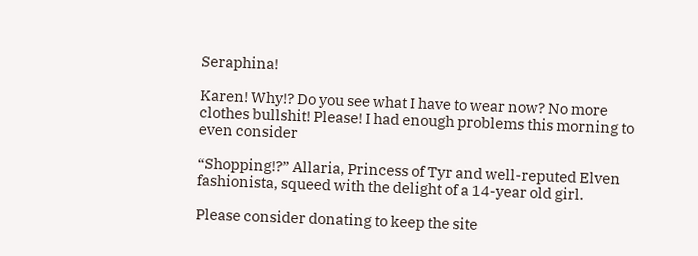Seraphina!

Karen! Why!? Do you see what I have to wear now? No more clothes bullshit! Please! I had enough problems this morning to even consider

“Shopping!?” Allaria, Princess of Tyr and well-reputed Elven fashionista, squeed with the delight of a 14-year old girl.

Please consider donating to keep the site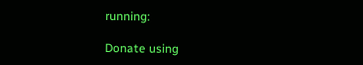running:

Donate using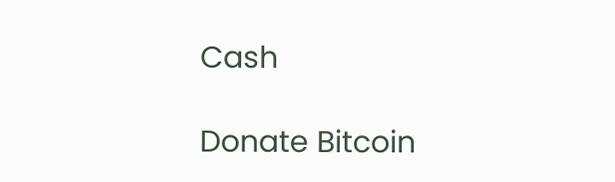Cash

Donate Bitcoin